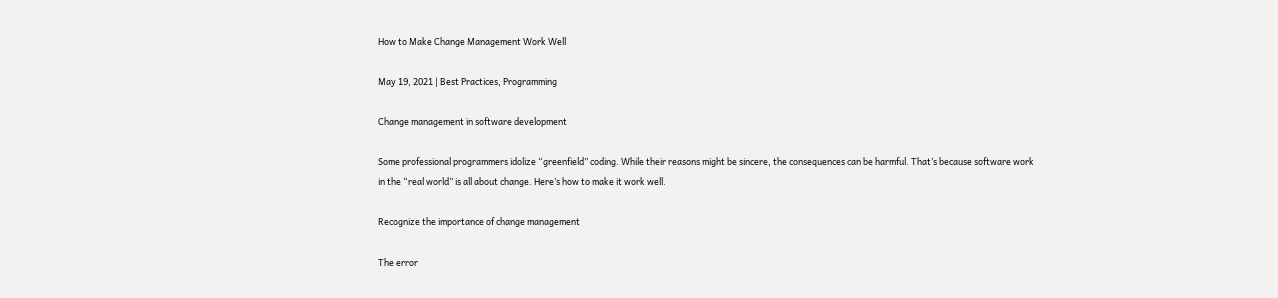How to Make Change Management Work Well

May 19, 2021 | Best Practices, Programming

Change management in software development

Some professional programmers idolize “greenfield” coding. While their reasons might be sincere, the consequences can be harmful. That’s because software work in the “real world” is all about change. Here’s how to make it work well.

Recognize the importance of change management

The error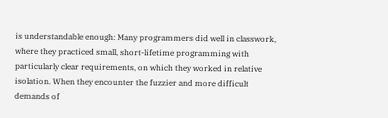is understandable enough: Many programmers did well in classwork, where they practiced small, short-lifetime programming with particularly clear requirements, on which they worked in relative isolation. When they encounter the fuzzier and more difficult demands of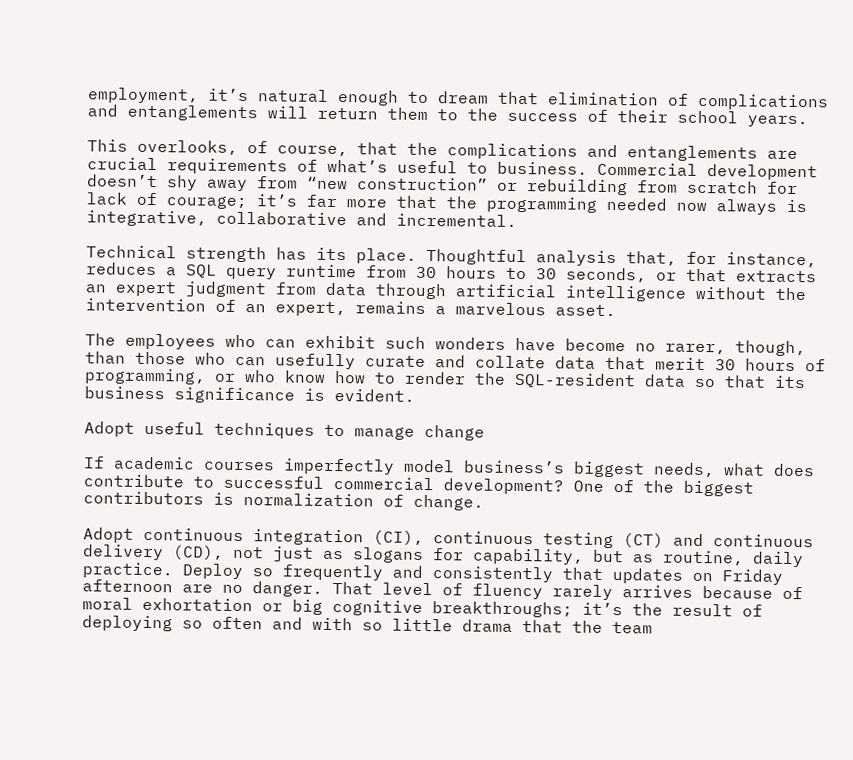employment, it’s natural enough to dream that elimination of complications and entanglements will return them to the success of their school years.

This overlooks, of course, that the complications and entanglements are crucial requirements of what’s useful to business. Commercial development doesn’t shy away from “new construction” or rebuilding from scratch for lack of courage; it’s far more that the programming needed now always is integrative, collaborative and incremental.

Technical strength has its place. Thoughtful analysis that, for instance, reduces a SQL query runtime from 30 hours to 30 seconds, or that extracts an expert judgment from data through artificial intelligence without the intervention of an expert, remains a marvelous asset.

The employees who can exhibit such wonders have become no rarer, though, than those who can usefully curate and collate data that merit 30 hours of programming, or who know how to render the SQL-resident data so that its business significance is evident.

Adopt useful techniques to manage change

If academic courses imperfectly model business’s biggest needs, what does contribute to successful commercial development? One of the biggest contributors is normalization of change.

Adopt continuous integration (CI), continuous testing (CT) and continuous delivery (CD), not just as slogans for capability, but as routine, daily practice. Deploy so frequently and consistently that updates on Friday afternoon are no danger. That level of fluency rarely arrives because of moral exhortation or big cognitive breakthroughs; it’s the result of deploying so often and with so little drama that the team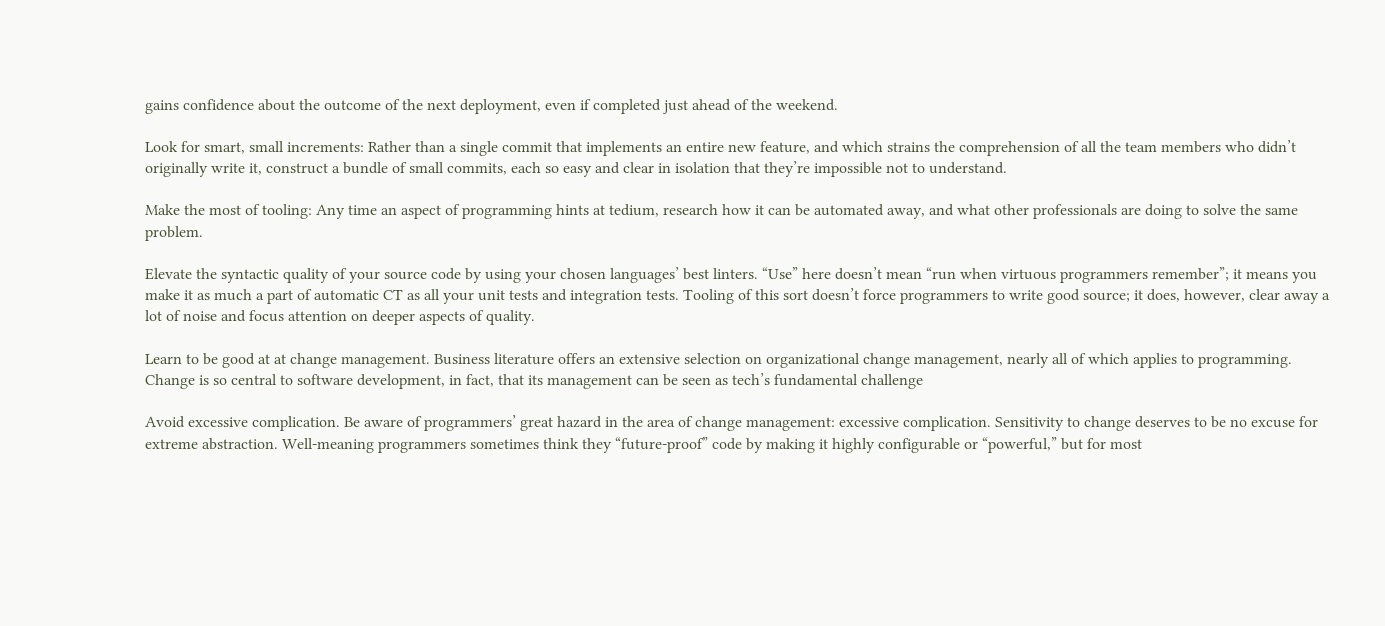gains confidence about the outcome of the next deployment, even if completed just ahead of the weekend.

Look for smart, small increments: Rather than a single commit that implements an entire new feature, and which strains the comprehension of all the team members who didn’t originally write it, construct a bundle of small commits, each so easy and clear in isolation that they’re impossible not to understand.

Make the most of tooling: Any time an aspect of programming hints at tedium, research how it can be automated away, and what other professionals are doing to solve the same problem.

Elevate the syntactic quality of your source code by using your chosen languages’ best linters. “Use” here doesn’t mean “run when virtuous programmers remember”; it means you make it as much a part of automatic CT as all your unit tests and integration tests. Tooling of this sort doesn’t force programmers to write good source; it does, however, clear away a lot of noise and focus attention on deeper aspects of quality.

Learn to be good at at change management. Business literature offers an extensive selection on organizational change management, nearly all of which applies to programming. Change is so central to software development, in fact, that its management can be seen as tech’s fundamental challenge

Avoid excessive complication. Be aware of programmers’ great hazard in the area of change management: excessive complication. Sensitivity to change deserves to be no excuse for extreme abstraction. Well-meaning programmers sometimes think they “future-proof” code by making it highly configurable or “powerful,” but for most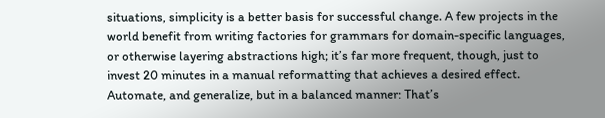situations, simplicity is a better basis for successful change. A few projects in the world benefit from writing factories for grammars for domain-specific languages, or otherwise layering abstractions high; it’s far more frequent, though, just to invest 20 minutes in a manual reformatting that achieves a desired effect. Automate, and generalize, but in a balanced manner: That’s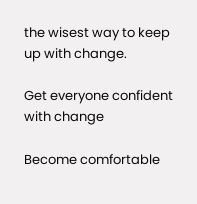the wisest way to keep up with change.

Get everyone confident with change

Become comfortable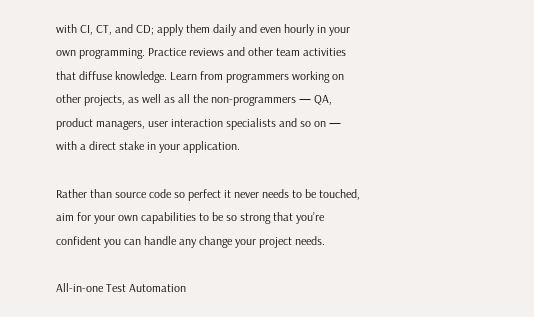with CI, CT, and CD; apply them daily and even hourly in your own programming. Practice reviews and other team activities that diffuse knowledge. Learn from programmers working on other projects, as well as all the non-programmers — QA, product managers, user interaction specialists and so on — with a direct stake in your application.

Rather than source code so perfect it never needs to be touched, aim for your own capabilities to be so strong that you’re confident you can handle any change your project needs.

All-in-one Test Automation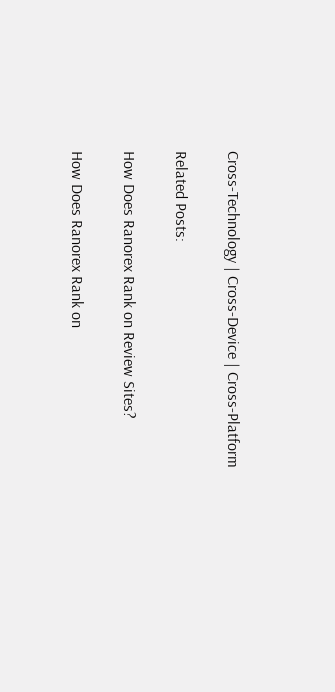Cross-Technology | Cross-Device | Cross-Platform

Related Posts:

How Does Ranorex Rank on Review Sites?

How Does Ranorex Rank on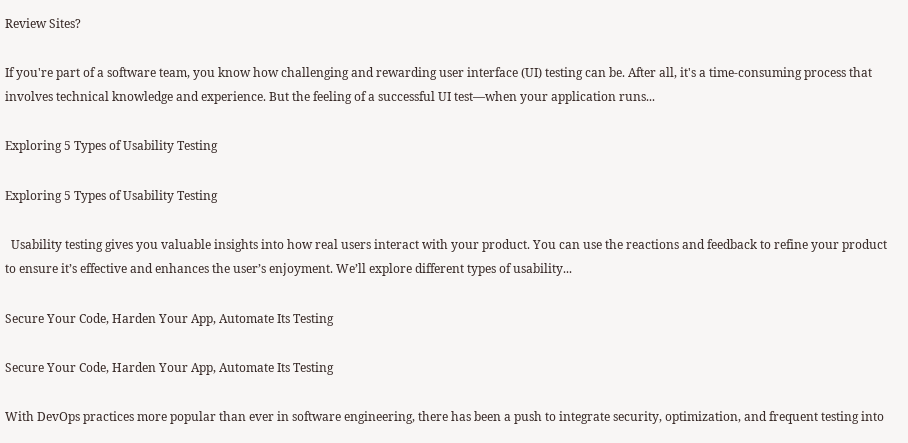Review Sites?

If you're part of a software team, you know how challenging and rewarding user interface (UI) testing can be. After all, it's a time-consuming process that involves technical knowledge and experience. But the feeling of a successful UI test—when your application runs...

Exploring 5 Types of Usability Testing

Exploring 5 Types of Usability Testing

  Usability testing gives you valuable insights into how real users interact with your product. You can use the reactions and feedback to refine your product to ensure it’s effective and enhances the user’s enjoyment. We’ll explore different types of usability...

Secure Your Code, Harden Your App, Automate Its Testing

Secure Your Code, Harden Your App, Automate Its Testing

With DevOps practices more popular than ever in software engineering, there has been a push to integrate security, optimization, and frequent testing into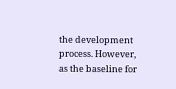the development process. However, as the baseline for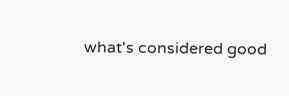what's considered good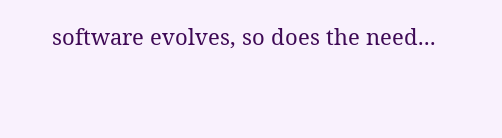software evolves, so does the need...